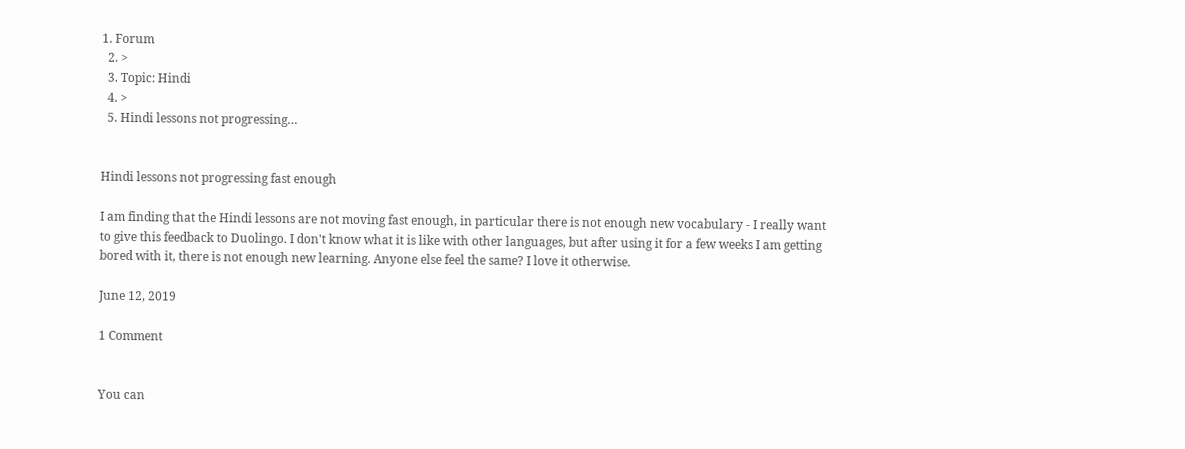1. Forum
  2. >
  3. Topic: Hindi
  4. >
  5. Hindi lessons not progressing…


Hindi lessons not progressing fast enough

I am finding that the Hindi lessons are not moving fast enough, in particular there is not enough new vocabulary - I really want to give this feedback to Duolingo. I don't know what it is like with other languages, but after using it for a few weeks I am getting bored with it, there is not enough new learning. Anyone else feel the same? I love it otherwise.

June 12, 2019

1 Comment


You can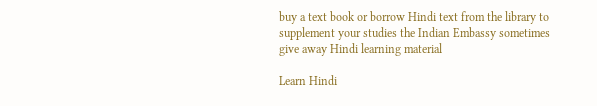buy a text book or borrow Hindi text from the library to supplement your studies the Indian Embassy sometimes give away Hindi learning material

Learn Hindi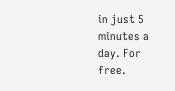in just 5 minutes a day. For free.